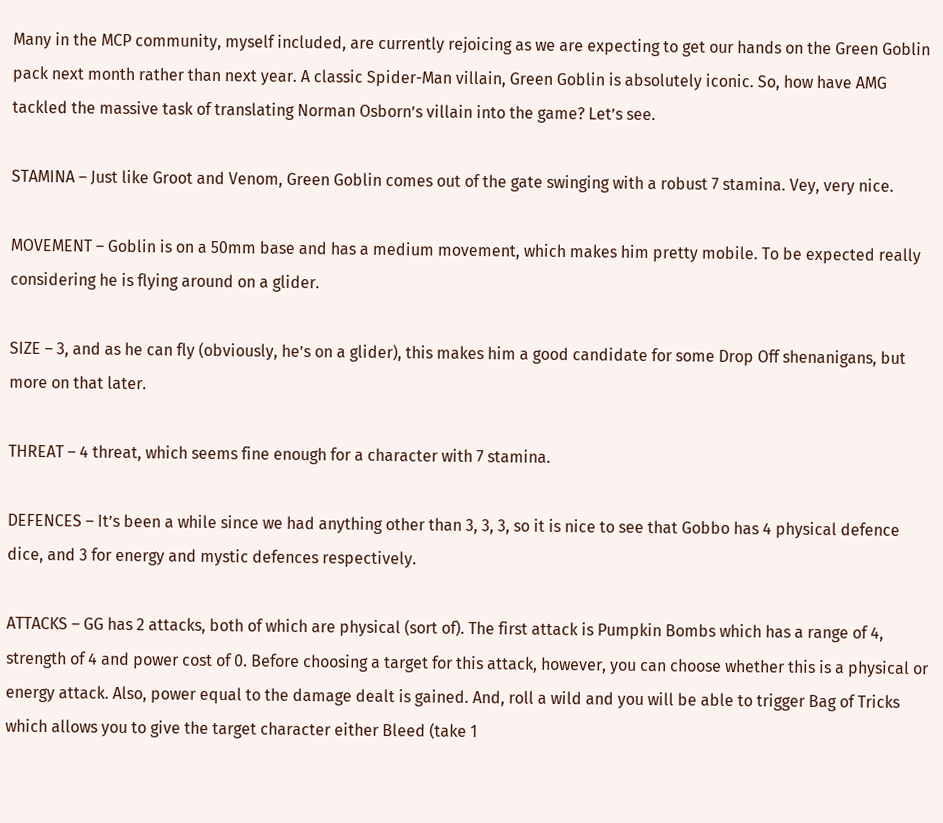Many in the MCP community, myself included, are currently rejoicing as we are expecting to get our hands on the Green Goblin pack next month rather than next year. A classic Spider-Man villain, Green Goblin is absolutely iconic. So, how have AMG tackled the massive task of translating Norman Osborn’s villain into the game? Let’s see.

STAMINA – Just like Groot and Venom, Green Goblin comes out of the gate swinging with a robust 7 stamina. Vey, very nice.

MOVEMENT – Goblin is on a 50mm base and has a medium movement, which makes him pretty mobile. To be expected really considering he is flying around on a glider.

SIZE – 3, and as he can fly (obviously, he’s on a glider), this makes him a good candidate for some Drop Off shenanigans, but more on that later.

THREAT – 4 threat, which seems fine enough for a character with 7 stamina.

DEFENCES – It’s been a while since we had anything other than 3, 3, 3, so it is nice to see that Gobbo has 4 physical defence dice, and 3 for energy and mystic defences respectively.

ATTACKS – GG has 2 attacks, both of which are physical (sort of). The first attack is Pumpkin Bombs which has a range of 4, strength of 4 and power cost of 0. Before choosing a target for this attack, however, you can choose whether this is a physical or energy attack. Also, power equal to the damage dealt is gained. And, roll a wild and you will be able to trigger Bag of Tricks which allows you to give the target character either Bleed (take 1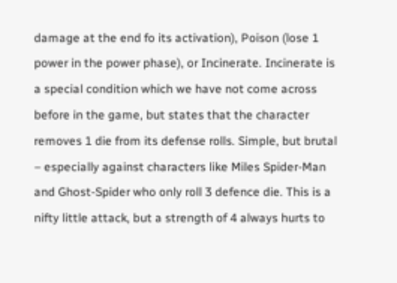damage at the end fo its activation), Poison (lose 1 power in the power phase), or Incinerate. Incinerate is a special condition which we have not come across before in the game, but states that the character removes 1 die from its defense rolls. Simple, but brutal – especially against characters like Miles Spider-Man and Ghost-Spider who only roll 3 defence die. This is a nifty little attack, but a strength of 4 always hurts to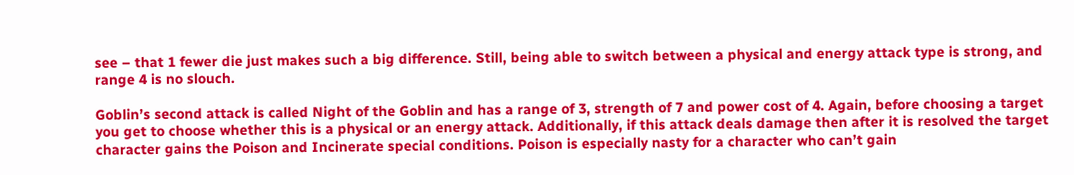see – that 1 fewer die just makes such a big difference. Still, being able to switch between a physical and energy attack type is strong, and range 4 is no slouch.

Goblin’s second attack is called Night of the Goblin and has a range of 3, strength of 7 and power cost of 4. Again, before choosing a target you get to choose whether this is a physical or an energy attack. Additionally, if this attack deals damage then after it is resolved the target character gains the Poison and Incinerate special conditions. Poison is especially nasty for a character who can’t gain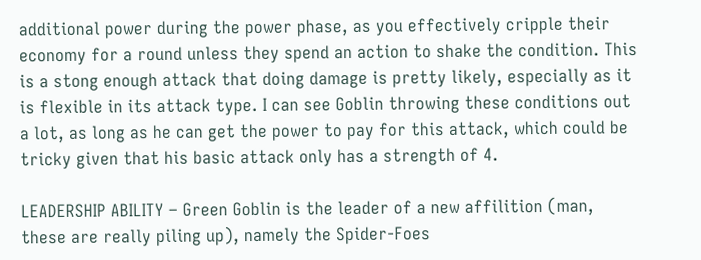additional power during the power phase, as you effectively cripple their economy for a round unless they spend an action to shake the condition. This is a stong enough attack that doing damage is pretty likely, especially as it is flexible in its attack type. I can see Goblin throwing these conditions out a lot, as long as he can get the power to pay for this attack, which could be tricky given that his basic attack only has a strength of 4.

LEADERSHIP ABILITY – Green Goblin is the leader of a new affilition (man, these are really piling up), namely the Spider-Foes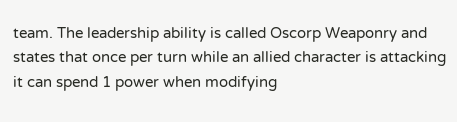team. The leadership ability is called Oscorp Weaponry and states that once per turn while an allied character is attacking it can spend 1 power when modifying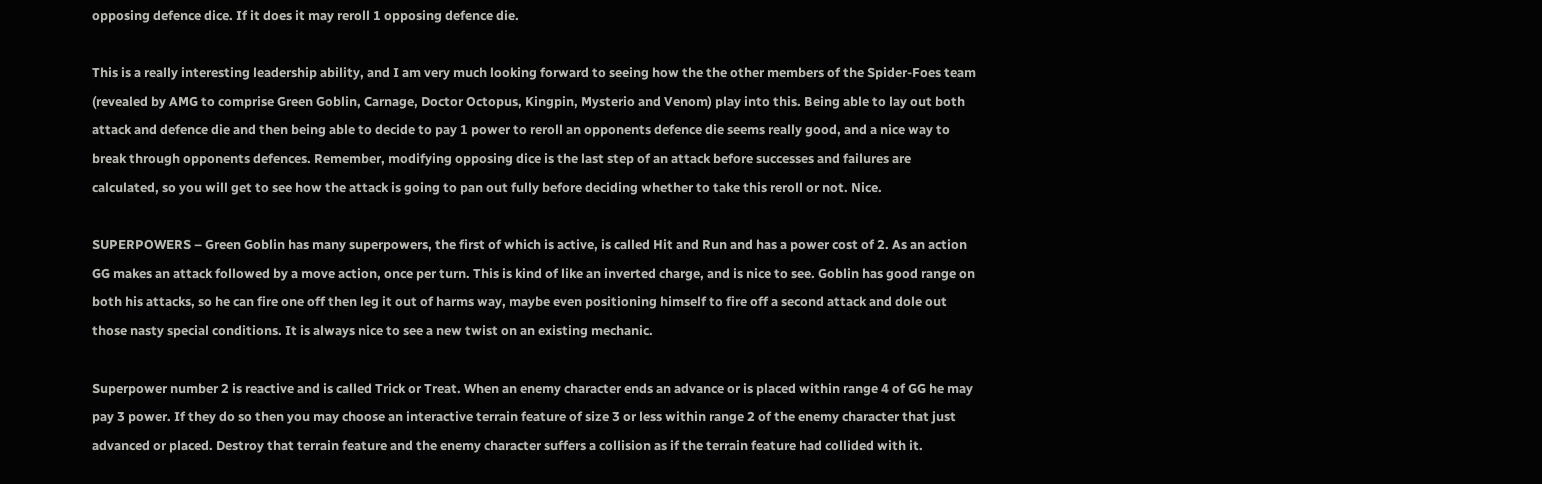opposing defence dice. If it does it may reroll 1 opposing defence die.

This is a really interesting leadership ability, and I am very much looking forward to seeing how the the other members of the Spider-Foes team (revealed by AMG to comprise Green Goblin, Carnage, Doctor Octopus, Kingpin, Mysterio and Venom) play into this. Being able to lay out both attack and defence die and then being able to decide to pay 1 power to reroll an opponents defence die seems really good, and a nice way to break through opponents defences. Remember, modifying opposing dice is the last step of an attack before successes and failures are calculated, so you will get to see how the attack is going to pan out fully before deciding whether to take this reroll or not. Nice.

SUPERPOWERS – Green Goblin has many superpowers, the first of which is active, is called Hit and Run and has a power cost of 2. As an action GG makes an attack followed by a move action, once per turn. This is kind of like an inverted charge, and is nice to see. Goblin has good range on both his attacks, so he can fire one off then leg it out of harms way, maybe even positioning himself to fire off a second attack and dole out those nasty special conditions. It is always nice to see a new twist on an existing mechanic.

Superpower number 2 is reactive and is called Trick or Treat. When an enemy character ends an advance or is placed within range 4 of GG he may pay 3 power. If they do so then you may choose an interactive terrain feature of size 3 or less within range 2 of the enemy character that just advanced or placed. Destroy that terrain feature and the enemy character suffers a collision as if the terrain feature had collided with it.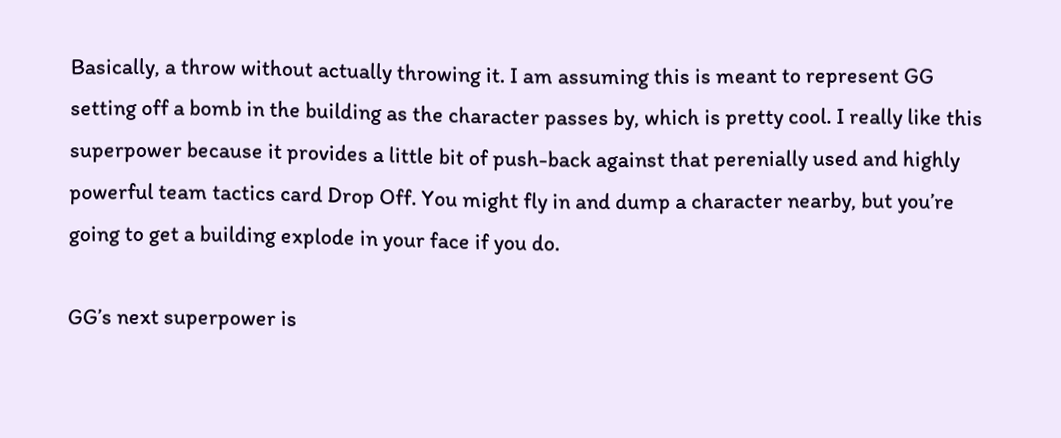Basically, a throw without actually throwing it. I am assuming this is meant to represent GG setting off a bomb in the building as the character passes by, which is pretty cool. I really like this superpower because it provides a little bit of push-back against that perenially used and highly powerful team tactics card Drop Off. You might fly in and dump a character nearby, but you’re going to get a building explode in your face if you do.

GG’s next superpower is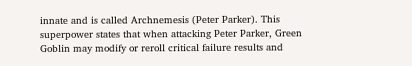innate and is called Archnemesis (Peter Parker). This superpower states that when attacking Peter Parker, Green Goblin may modify or reroll critical failure results and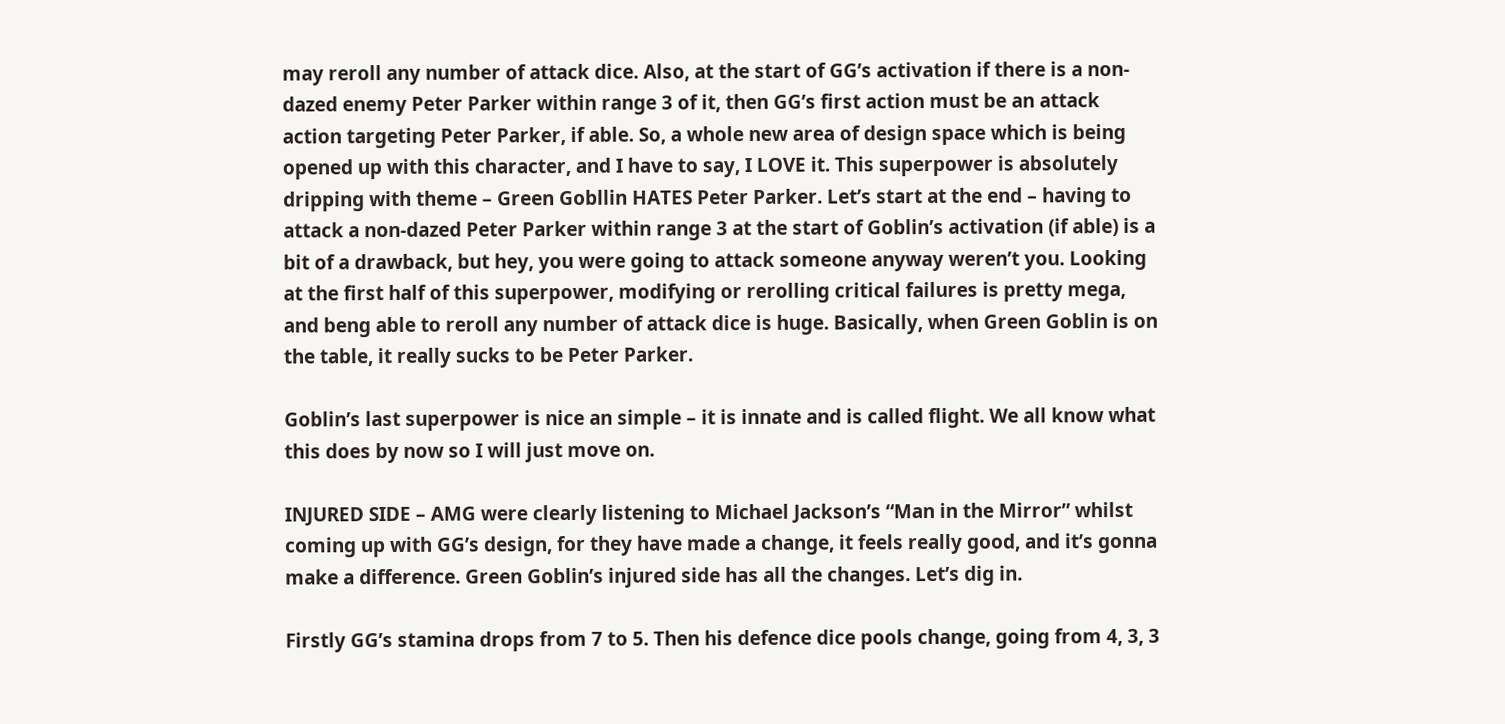may reroll any number of attack dice. Also, at the start of GG’s activation if there is a non-dazed enemy Peter Parker within range 3 of it, then GG’s first action must be an attack action targeting Peter Parker, if able. So, a whole new area of design space which is being opened up with this character, and I have to say, I LOVE it. This superpower is absolutely dripping with theme – Green Gobllin HATES Peter Parker. Let’s start at the end – having to attack a non-dazed Peter Parker within range 3 at the start of Goblin’s activation (if able) is a bit of a drawback, but hey, you were going to attack someone anyway weren’t you. Looking at the first half of this superpower, modifying or rerolling critical failures is pretty mega, and beng able to reroll any number of attack dice is huge. Basically, when Green Goblin is on the table, it really sucks to be Peter Parker.

Goblin’s last superpower is nice an simple – it is innate and is called flight. We all know what this does by now so I will just move on.

INJURED SIDE – AMG were clearly listening to Michael Jackson’s “Man in the Mirror” whilst coming up with GG’s design, for they have made a change, it feels really good, and it’s gonna make a difference. Green Goblin’s injured side has all the changes. Let’s dig in.

Firstly GG’s stamina drops from 7 to 5. Then his defence dice pools change, going from 4, 3, 3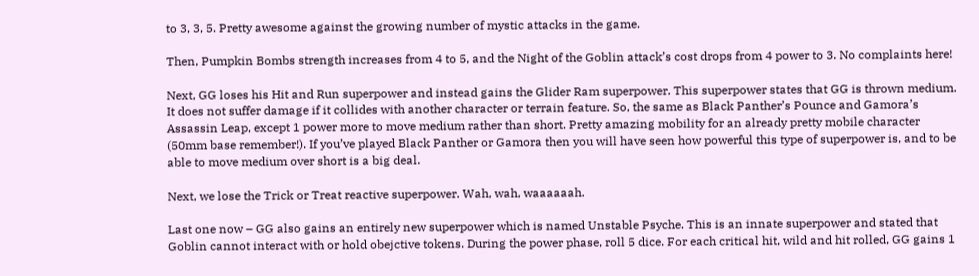to 3, 3, 5. Pretty awesome against the growing number of mystic attacks in the game.

Then, Pumpkin Bombs strength increases from 4 to 5, and the Night of the Goblin attack’s cost drops from 4 power to 3. No complaints here!

Next, GG loses his Hit and Run superpower and instead gains the Glider Ram superpower. This superpower states that GG is thrown medium. It does not suffer damage if it collides with another character or terrain feature. So, the same as Black Panther’s Pounce and Gamora’s Assassin Leap, except 1 power more to move medium rather than short. Pretty amazing mobility for an already pretty mobile character (50mm base remember!). If you’ve played Black Panther or Gamora then you will have seen how powerful this type of superpower is, and to be able to move medium over short is a big deal.

Next, we lose the Trick or Treat reactive superpower. Wah, wah, waaaaaah.

Last one now – GG also gains an entirely new superpower which is named Unstable Psyche. This is an innate superpower and stated that Goblin cannot interact with or hold obejctive tokens. During the power phase, roll 5 dice. For each critical hit, wild and hit rolled, GG gains 1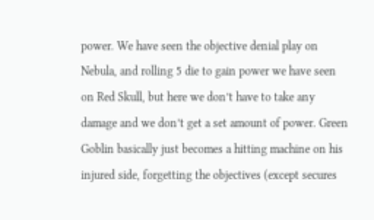power. We have seen the objective denial play on Nebula, and rolling 5 die to gain power we have seen on Red Skull, but here we don’t have to take any damage and we don’t get a set amount of power. Green Goblin basically just becomes a hitting machine on his injured side, forgetting the objectives (except secures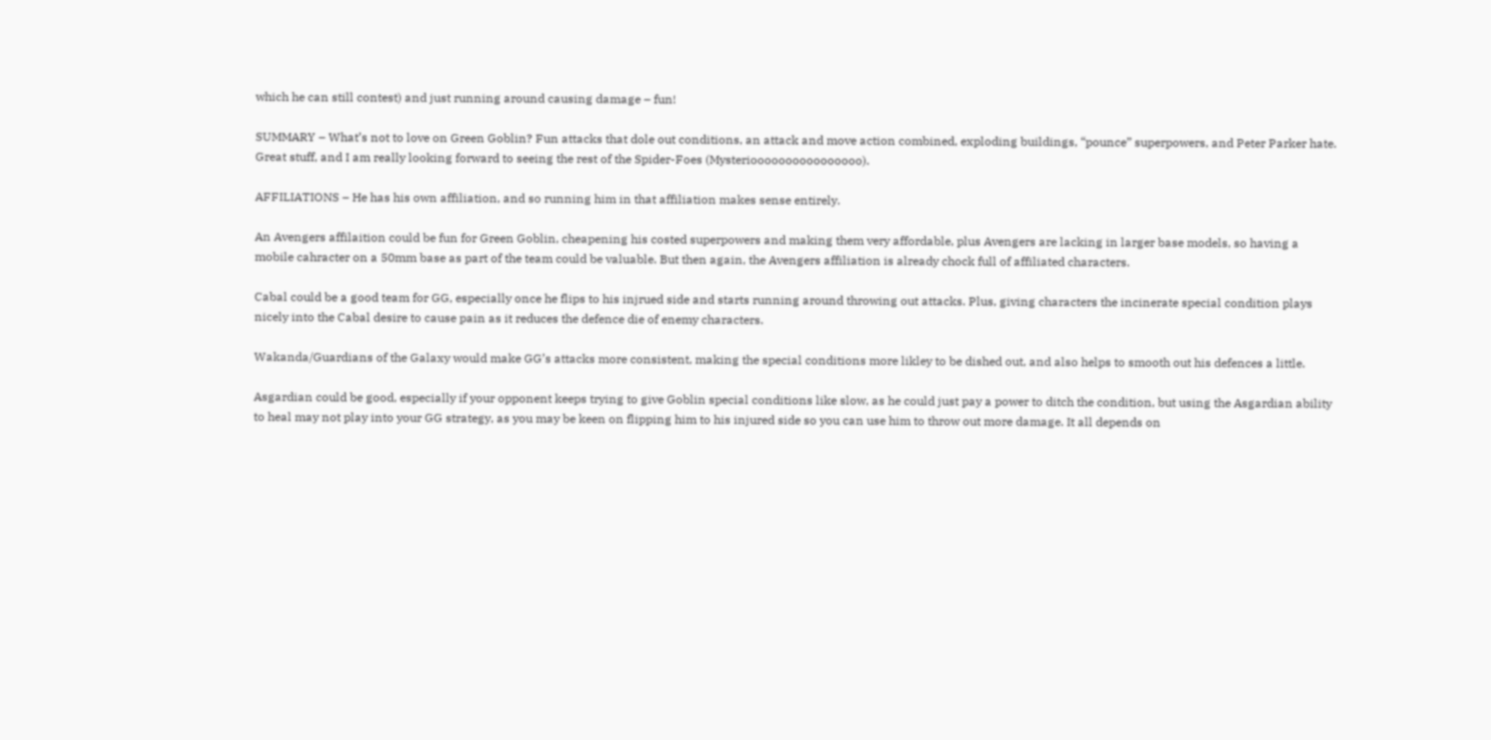which he can still contest) and just running around causing damage – fun!

SUMMARY – What’s not to love on Green Goblin? Fun attacks that dole out conditions, an attack and move action combined, exploding buildings, “pounce” superpowers, and Peter Parker hate. Great stuff, and I am really looking forward to seeing the rest of the Spider-Foes (Mysterioooooooooooooooo).

AFFILIATIONS – He has his own affiliation, and so running him in that affiliation makes sense entirely.

An Avengers affilaition could be fun for Green Goblin, cheapening his costed superpowers and making them very affordable, plus Avengers are lacking in larger base models, so having a mobile cahracter on a 50mm base as part of the team could be valuable. But then again, the Avengers affiliation is already chock full of affiliated characters.

Cabal could be a good team for GG, especially once he flips to his injrued side and starts running around throwing out attacks. Plus, giving characters the incinerate special condition plays nicely into the Cabal desire to cause pain as it reduces the defence die of enemy characters.

Wakanda/Guardians of the Galaxy would make GG’s attacks more consistent, making the special conditions more likley to be dished out, and also helps to smooth out his defences a little.

Asgardian could be good, especially if your opponent keeps trying to give Goblin special conditions like slow, as he could just pay a power to ditch the condition, but using the Asgardian ability to heal may not play into your GG strategy, as you may be keen on flipping him to his injured side so you can use him to throw out more damage. It all depends on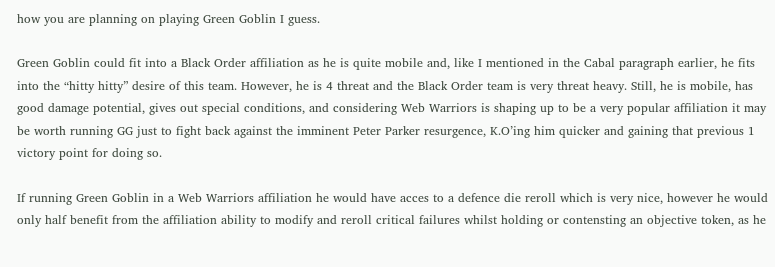how you are planning on playing Green Goblin I guess.

Green Goblin could fit into a Black Order affiliation as he is quite mobile and, like I mentioned in the Cabal paragraph earlier, he fits into the “hitty hitty” desire of this team. However, he is 4 threat and the Black Order team is very threat heavy. Still, he is mobile, has good damage potential, gives out special conditions, and considering Web Warriors is shaping up to be a very popular affiliation it may be worth running GG just to fight back against the imminent Peter Parker resurgence, K.O’ing him quicker and gaining that previous 1 victory point for doing so.

If running Green Goblin in a Web Warriors affiliation he would have acces to a defence die reroll which is very nice, however he would only half benefit from the affiliation ability to modify and reroll critical failures whilst holding or contensting an objective token, as he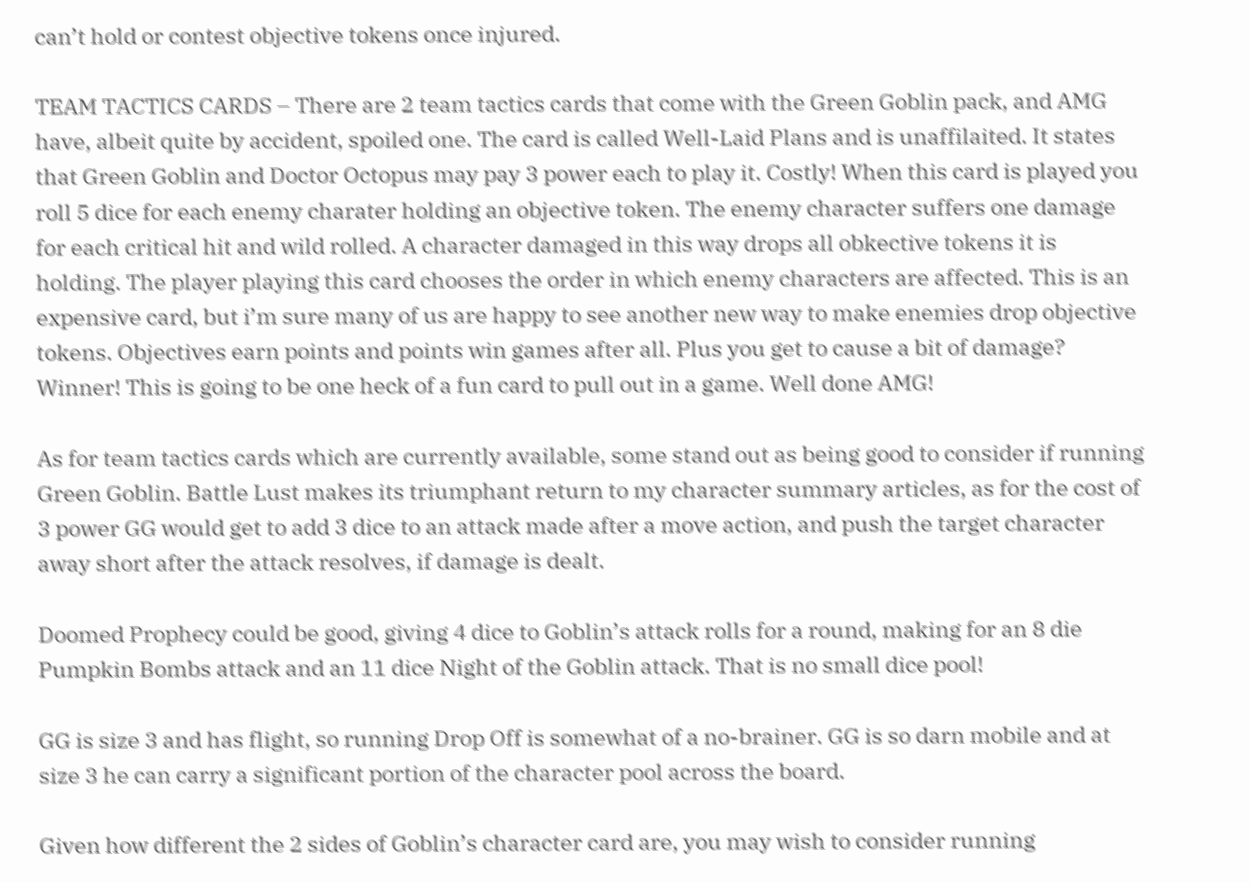can’t hold or contest objective tokens once injured.

TEAM TACTICS CARDS – There are 2 team tactics cards that come with the Green Goblin pack, and AMG have, albeit quite by accident, spoiled one. The card is called Well-Laid Plans and is unaffilaited. It states that Green Goblin and Doctor Octopus may pay 3 power each to play it. Costly! When this card is played you roll 5 dice for each enemy charater holding an objective token. The enemy character suffers one damage for each critical hit and wild rolled. A character damaged in this way drops all obkective tokens it is holding. The player playing this card chooses the order in which enemy characters are affected. This is an expensive card, but i’m sure many of us are happy to see another new way to make enemies drop objective tokens. Objectives earn points and points win games after all. Plus you get to cause a bit of damage? Winner! This is going to be one heck of a fun card to pull out in a game. Well done AMG!

As for team tactics cards which are currently available, some stand out as being good to consider if running Green Goblin. Battle Lust makes its triumphant return to my character summary articles, as for the cost of 3 power GG would get to add 3 dice to an attack made after a move action, and push the target character away short after the attack resolves, if damage is dealt.

Doomed Prophecy could be good, giving 4 dice to Goblin’s attack rolls for a round, making for an 8 die Pumpkin Bombs attack and an 11 dice Night of the Goblin attack. That is no small dice pool!

GG is size 3 and has flight, so running Drop Off is somewhat of a no-brainer. GG is so darn mobile and at size 3 he can carry a significant portion of the character pool across the board.

Given how different the 2 sides of Goblin’s character card are, you may wish to consider running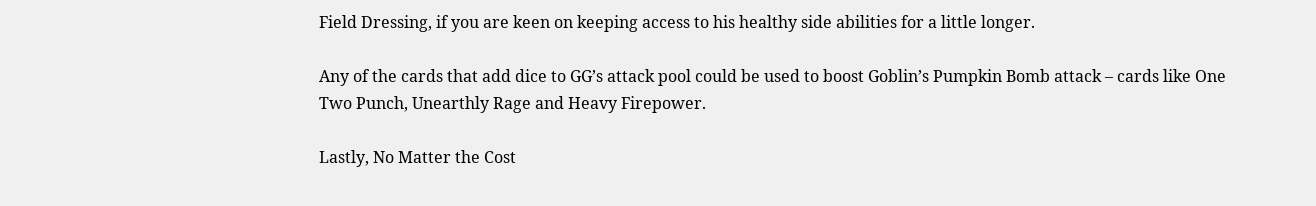Field Dressing, if you are keen on keeping access to his healthy side abilities for a little longer.

Any of the cards that add dice to GG’s attack pool could be used to boost Goblin’s Pumpkin Bomb attack – cards like One Two Punch, Unearthly Rage and Heavy Firepower.

Lastly, No Matter the Cost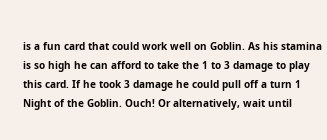is a fun card that could work well on Goblin. As his stamina is so high he can afford to take the 1 to 3 damage to play this card. If he took 3 damage he could pull off a turn 1 Night of the Goblin. Ouch! Or alternatively, wait until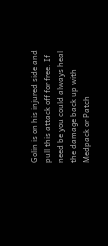Golin is on his injured side and pull this attack off for free. If need be you could always heal the damage back up with Medpack or Patch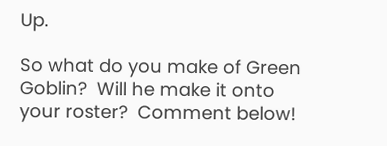Up.

So what do you make of Green Goblin?  Will he make it onto your roster?  Comment below!